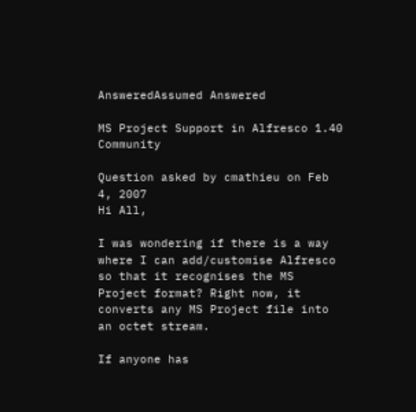AnsweredAssumed Answered

MS Project Support in Alfresco 1.40 Community

Question asked by cmathieu on Feb 4, 2007
Hi All,

I was wondering if there is a way where I can add/customise Alfresco so that it recognises the MS Project format? Right now, it converts any MS Project file into an octet stream.

If anyone has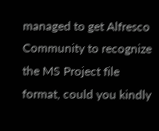managed to get Alfresco Community to recognize the MS Project file format, could you kindly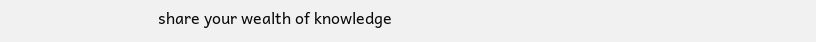share your wealth of knowledge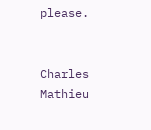please.


Charles Mathieu